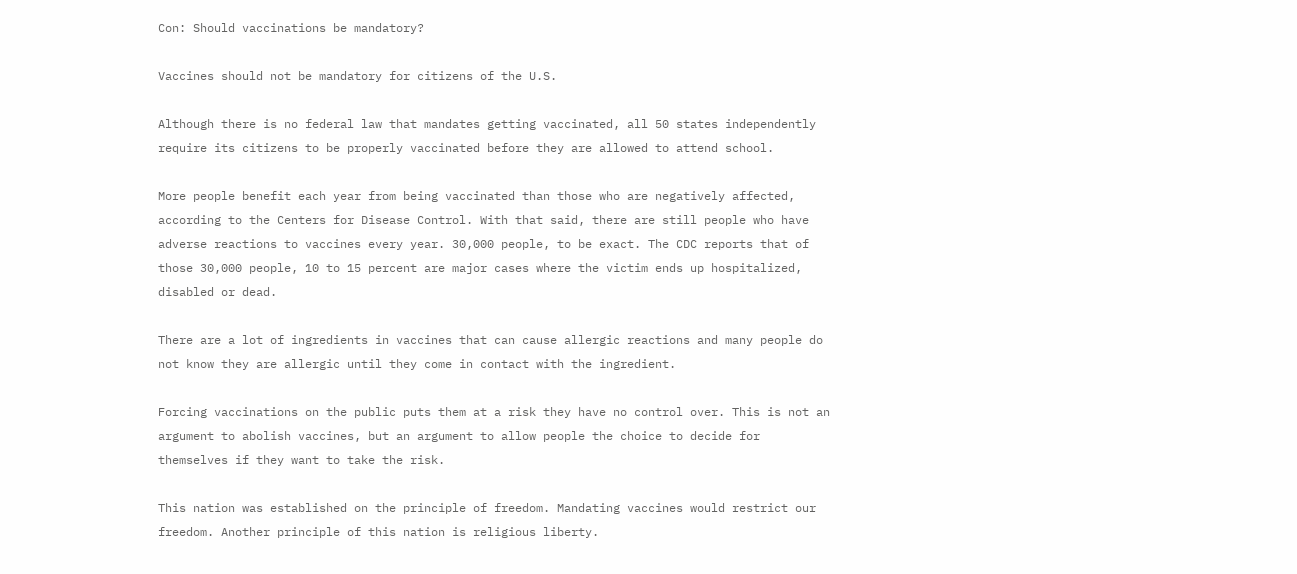Con: Should vaccinations be mandatory?

Vaccines should not be mandatory for citizens of the U.S.

Although there is no federal law that mandates getting vaccinated, all 50 states independently require its citizens to be properly vaccinated before they are allowed to attend school.

More people benefit each year from being vaccinated than those who are negatively affected, according to the Centers for Disease Control. With that said, there are still people who have adverse reactions to vaccines every year. 30,000 people, to be exact. The CDC reports that of those 30,000 people, 10 to 15 percent are major cases where the victim ends up hospitalized, disabled or dead.

There are a lot of ingredients in vaccines that can cause allergic reactions and many people do not know they are allergic until they come in contact with the ingredient.

Forcing vaccinations on the public puts them at a risk they have no control over. This is not an argument to abolish vaccines, but an argument to allow people the choice to decide for themselves if they want to take the risk.

This nation was established on the principle of freedom. Mandating vaccines would restrict our freedom. Another principle of this nation is religious liberty.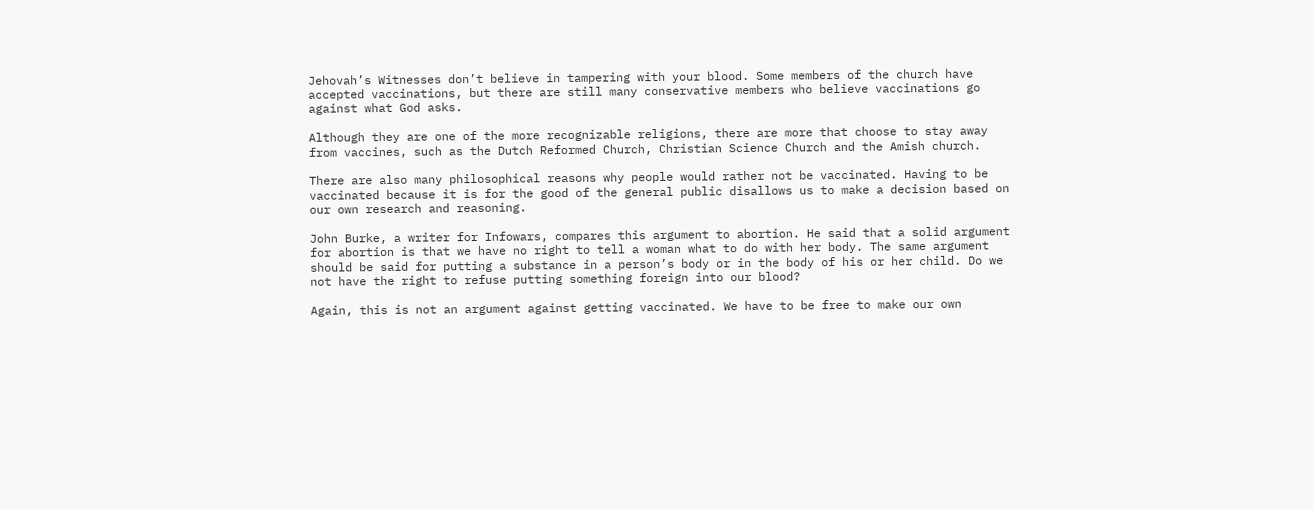Jehovah’s Witnesses don’t believe in tampering with your blood. Some members of the church have accepted vaccinations, but there are still many conservative members who believe vaccinations go against what God asks.

Although they are one of the more recognizable religions, there are more that choose to stay away from vaccines, such as the Dutch Reformed Church, Christian Science Church and the Amish church.

There are also many philosophical reasons why people would rather not be vaccinated. Having to be vaccinated because it is for the good of the general public disallows us to make a decision based on our own research and reasoning.

John Burke, a writer for Infowars, compares this argument to abortion. He said that a solid argument for abortion is that we have no right to tell a woman what to do with her body. The same argument should be said for putting a substance in a person’s body or in the body of his or her child. Do we not have the right to refuse putting something foreign into our blood?

Again, this is not an argument against getting vaccinated. We have to be free to make our own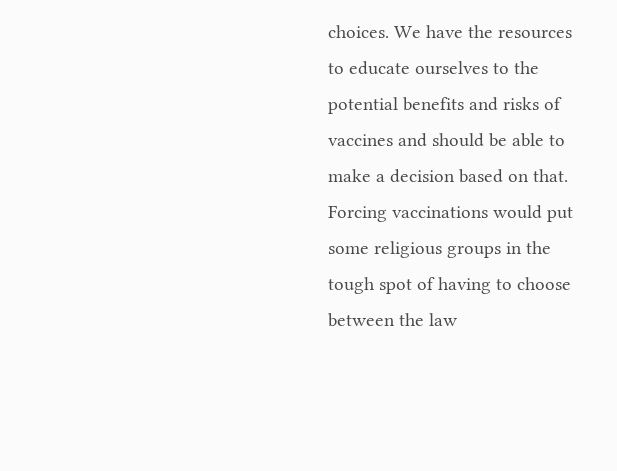choices. We have the resources to educate ourselves to the potential benefits and risks of vaccines and should be able to make a decision based on that. Forcing vaccinations would put some religious groups in the tough spot of having to choose between the law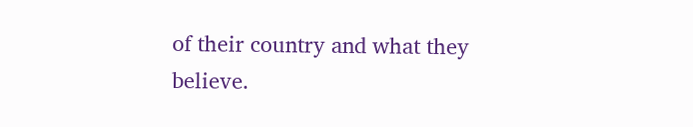of their country and what they believe.